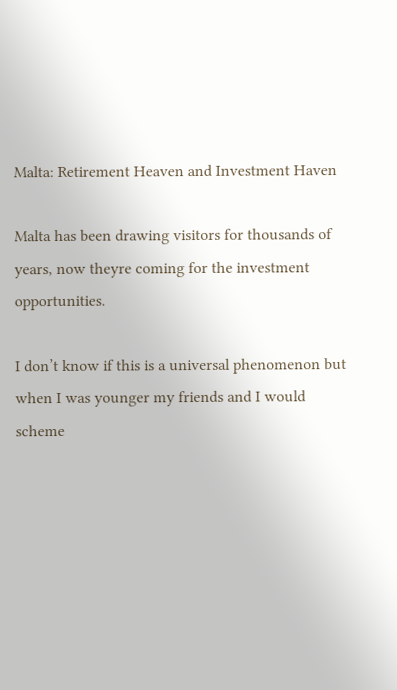Malta: Retirement Heaven and Investment Haven

Malta has been drawing visitors for thousands of years, now theyre coming for the investment opportunities.

I don’t know if this is a universal phenomenon but when I was younger my friends and I would scheme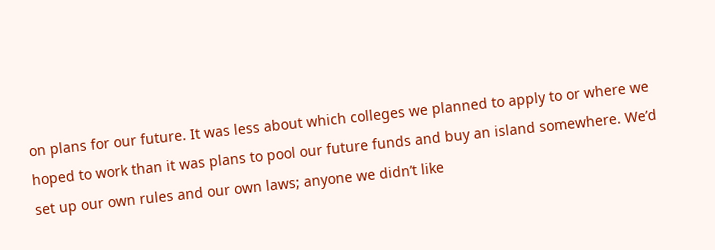on plans for our future. It was less about which colleges we planned to apply to or where we hoped to work than it was plans to pool our future funds and buy an island somewhere. We’d set up our own rules and our own laws; anyone we didn’t like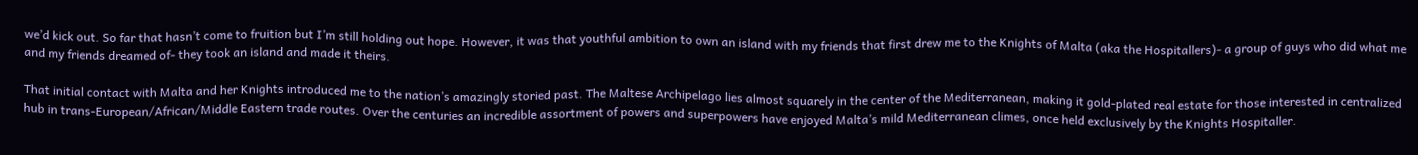we’d kick out. So far that hasn’t come to fruition but I’m still holding out hope. However, it was that youthful ambition to own an island with my friends that first drew me to the Knights of Malta (aka the Hospitallers)- a group of guys who did what me and my friends dreamed of- they took an island and made it theirs.

That initial contact with Malta and her Knights introduced me to the nation’s amazingly storied past. The Maltese Archipelago lies almost squarely in the center of the Mediterranean, making it gold-plated real estate for those interested in centralized hub in trans-European/African/Middle Eastern trade routes. Over the centuries an incredible assortment of powers and superpowers have enjoyed Malta’s mild Mediterranean climes, once held exclusively by the Knights Hospitaller.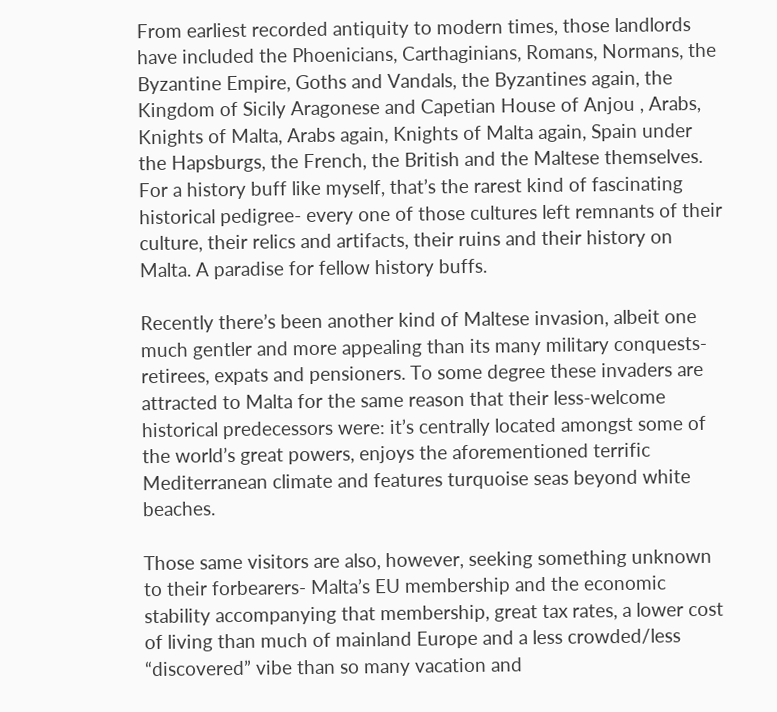From earliest recorded antiquity to modern times, those landlords have included the Phoenicians, Carthaginians, Romans, Normans, the Byzantine Empire, Goths and Vandals, the Byzantines again, the Kingdom of Sicily Aragonese and Capetian House of Anjou , Arabs, Knights of Malta, Arabs again, Knights of Malta again, Spain under the Hapsburgs, the French, the British and the Maltese themselves. For a history buff like myself, that’s the rarest kind of fascinating historical pedigree- every one of those cultures left remnants of their culture, their relics and artifacts, their ruins and their history on Malta. A paradise for fellow history buffs.

Recently there’s been another kind of Maltese invasion, albeit one much gentler and more appealing than its many military conquests- retirees, expats and pensioners. To some degree these invaders are attracted to Malta for the same reason that their less-welcome historical predecessors were: it’s centrally located amongst some of the world’s great powers, enjoys the aforementioned terrific Mediterranean climate and features turquoise seas beyond white beaches.

Those same visitors are also, however, seeking something unknown to their forbearers- Malta’s EU membership and the economic stability accompanying that membership, great tax rates, a lower cost of living than much of mainland Europe and a less crowded/less “discovered” vibe than so many vacation and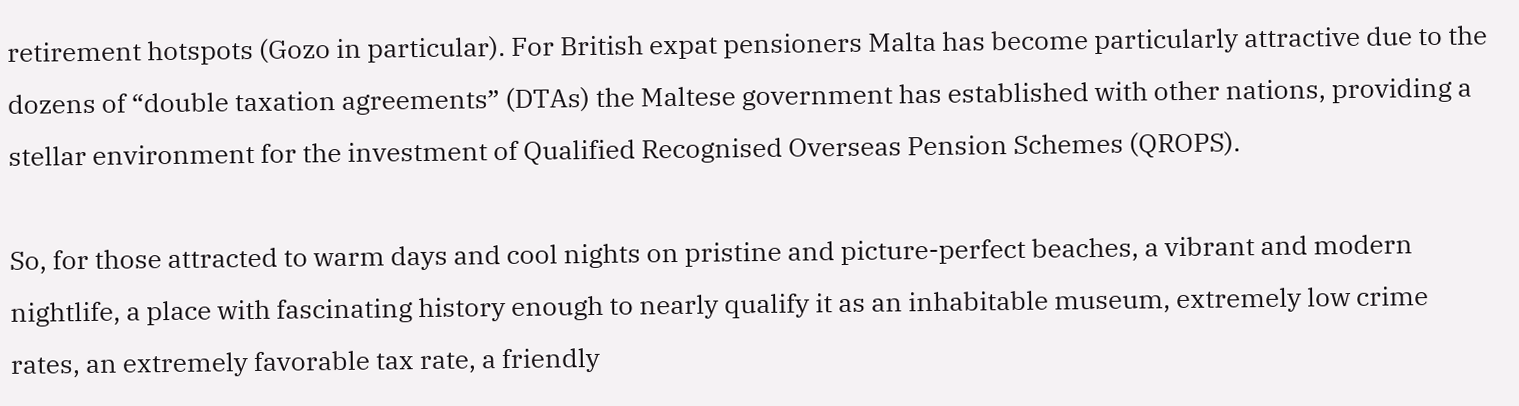retirement hotspots (Gozo in particular). For British expat pensioners Malta has become particularly attractive due to the dozens of “double taxation agreements” (DTAs) the Maltese government has established with other nations, providing a stellar environment for the investment of Qualified Recognised Overseas Pension Schemes (QROPS).

So, for those attracted to warm days and cool nights on pristine and picture-perfect beaches, a vibrant and modern nightlife, a place with fascinating history enough to nearly qualify it as an inhabitable museum, extremely low crime rates, an extremely favorable tax rate, a friendly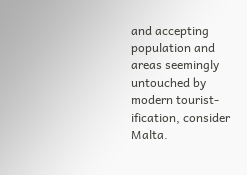and accepting population and areas seemingly untouched by modern tourist-ification, consider Malta.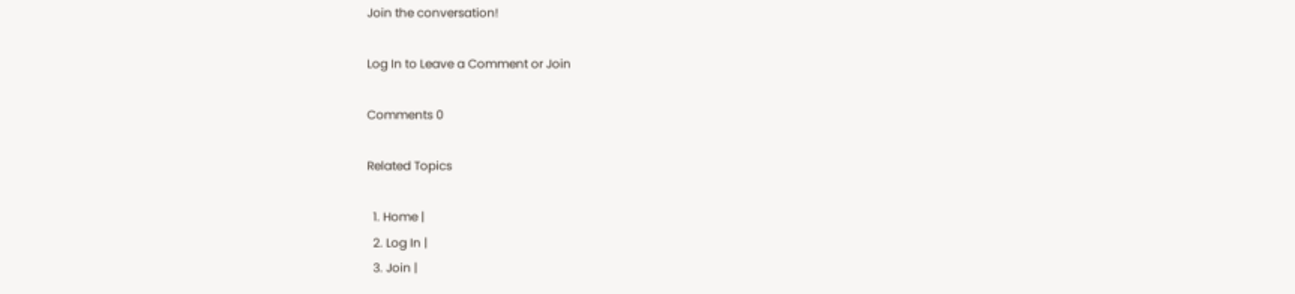Join the conversation!

Log In to Leave a Comment or Join

Comments 0

Related Topics

  1. Home |
  2. Log In |
  3. Join |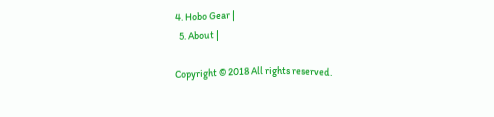4. Hobo Gear |
  5. About |

Copyright © 2018 All rights reserved.